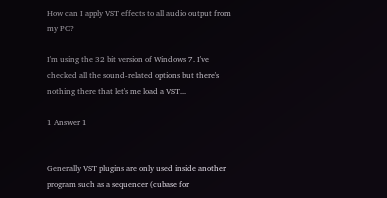How can I apply VST effects to all audio output from my PC?

I'm using the 32 bit version of Windows 7. I've checked all the sound-related options but there's nothing there that let's me load a VST...

1 Answer 1


Generally VST plugins are only used inside another program such as a sequencer (cubase for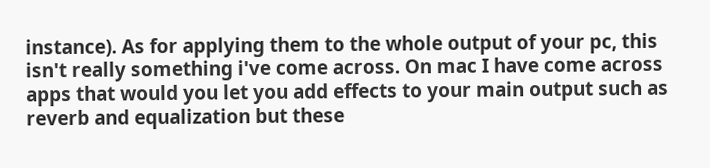instance). As for applying them to the whole output of your pc, this isn't really something i've come across. On mac I have come across apps that would you let you add effects to your main output such as reverb and equalization but these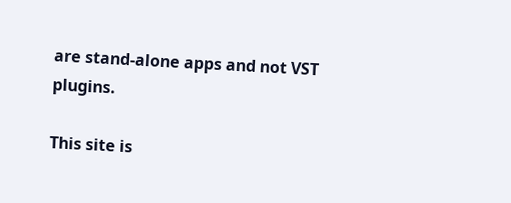are stand-alone apps and not VST plugins.

This site is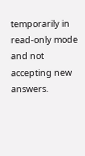temporarily in read-only mode and not accepting new answers.